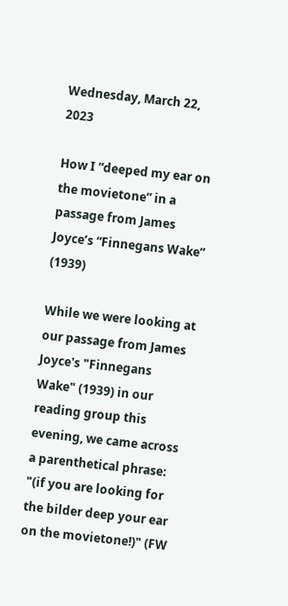Wednesday, March 22, 2023

How I “deeped my ear on the movietone” in a passage from James Joyce’s “Finnegans Wake” (1939)

While we were looking at our passage from James Joyce's "Finnegans Wake" (1939) in our reading group this evening, we came across a parenthetical phrase: "(if you are looking for the bilder deep your ear on the movietone!)" (FW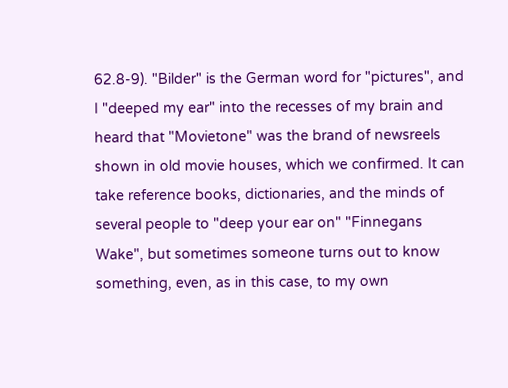62.8-9). "Bilder" is the German word for "pictures", and I "deeped my ear" into the recesses of my brain and heard that "Movietone" was the brand of newsreels shown in old movie houses, which we confirmed. It can take reference books, dictionaries, and the minds of several people to "deep your ear on" "Finnegans Wake", but sometimes someone turns out to know something, even, as in this case, to my own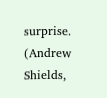surprise. (Andrew Shields,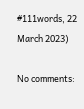#111words, 22 March 2023)

No comments: